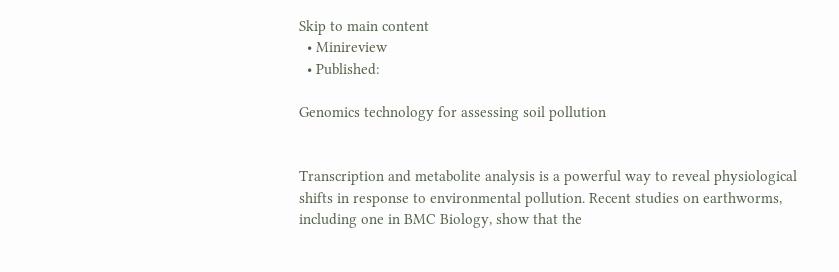Skip to main content
  • Minireview
  • Published:

Genomics technology for assessing soil pollution


Transcription and metabolite analysis is a powerful way to reveal physiological shifts in response to environmental pollution. Recent studies on earthworms, including one in BMC Biology, show that the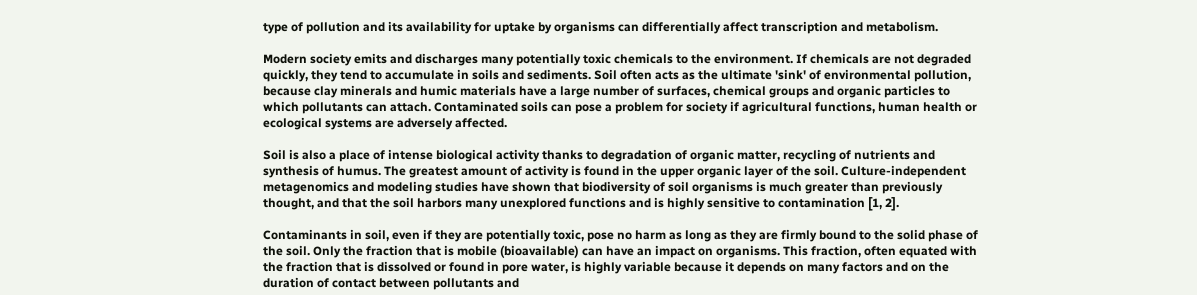type of pollution and its availability for uptake by organisms can differentially affect transcription and metabolism.

Modern society emits and discharges many potentially toxic chemicals to the environment. If chemicals are not degraded quickly, they tend to accumulate in soils and sediments. Soil often acts as the ultimate 'sink' of environmental pollution, because clay minerals and humic materials have a large number of surfaces, chemical groups and organic particles to which pollutants can attach. Contaminated soils can pose a problem for society if agricultural functions, human health or ecological systems are adversely affected.

Soil is also a place of intense biological activity thanks to degradation of organic matter, recycling of nutrients and synthesis of humus. The greatest amount of activity is found in the upper organic layer of the soil. Culture-independent metagenomics and modeling studies have shown that biodiversity of soil organisms is much greater than previously thought, and that the soil harbors many unexplored functions and is highly sensitive to contamination [1, 2].

Contaminants in soil, even if they are potentially toxic, pose no harm as long as they are firmly bound to the solid phase of the soil. Only the fraction that is mobile (bioavailable) can have an impact on organisms. This fraction, often equated with the fraction that is dissolved or found in pore water, is highly variable because it depends on many factors and on the duration of contact between pollutants and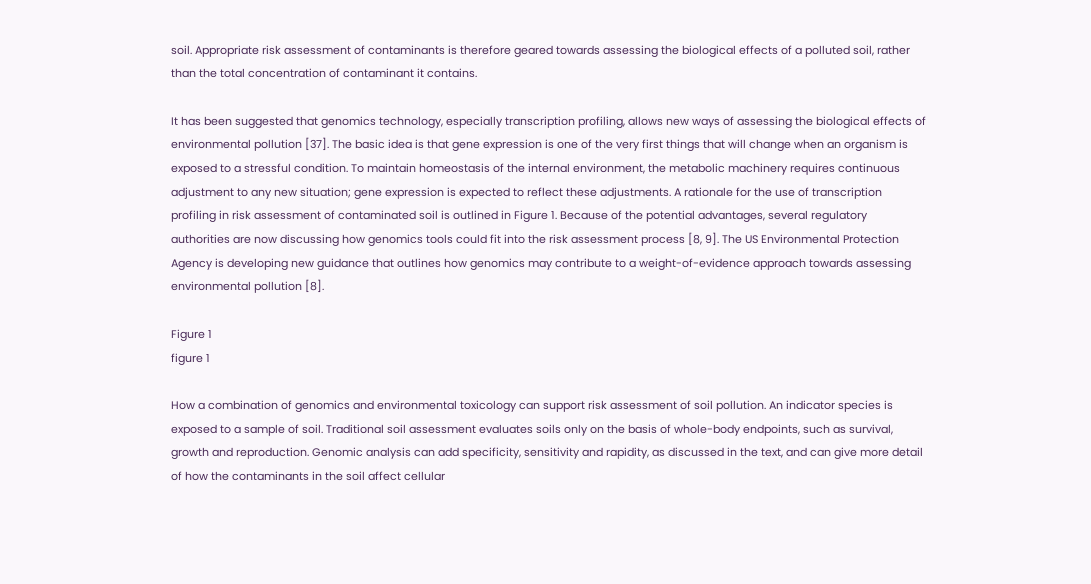soil. Appropriate risk assessment of contaminants is therefore geared towards assessing the biological effects of a polluted soil, rather than the total concentration of contaminant it contains.

It has been suggested that genomics technology, especially transcription profiling, allows new ways of assessing the biological effects of environmental pollution [37]. The basic idea is that gene expression is one of the very first things that will change when an organism is exposed to a stressful condition. To maintain homeostasis of the internal environment, the metabolic machinery requires continuous adjustment to any new situation; gene expression is expected to reflect these adjustments. A rationale for the use of transcription profiling in risk assessment of contaminated soil is outlined in Figure 1. Because of the potential advantages, several regulatory authorities are now discussing how genomics tools could fit into the risk assessment process [8, 9]. The US Environmental Protection Agency is developing new guidance that outlines how genomics may contribute to a weight-of-evidence approach towards assessing environmental pollution [8].

Figure 1
figure 1

How a combination of genomics and environmental toxicology can support risk assessment of soil pollution. An indicator species is exposed to a sample of soil. Traditional soil assessment evaluates soils only on the basis of whole-body endpoints, such as survival, growth and reproduction. Genomic analysis can add specificity, sensitivity and rapidity, as discussed in the text, and can give more detail of how the contaminants in the soil affect cellular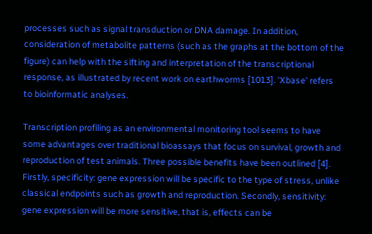processes such as signal transduction or DNA damage. In addition, consideration of metabolite patterns (such as the graphs at the bottom of the figure) can help with the sifting and interpretation of the transcriptional response, as illustrated by recent work on earthworms [1013]. 'Xbase' refers to bioinformatic analyses.

Transcription profiling as an environmental monitoring tool seems to have some advantages over traditional bioassays that focus on survival, growth and reproduction of test animals. Three possible benefits have been outlined [4]. Firstly, specificity: gene expression will be specific to the type of stress, unlike classical endpoints such as growth and reproduction. Secondly, sensitivity: gene expression will be more sensitive, that is, effects can be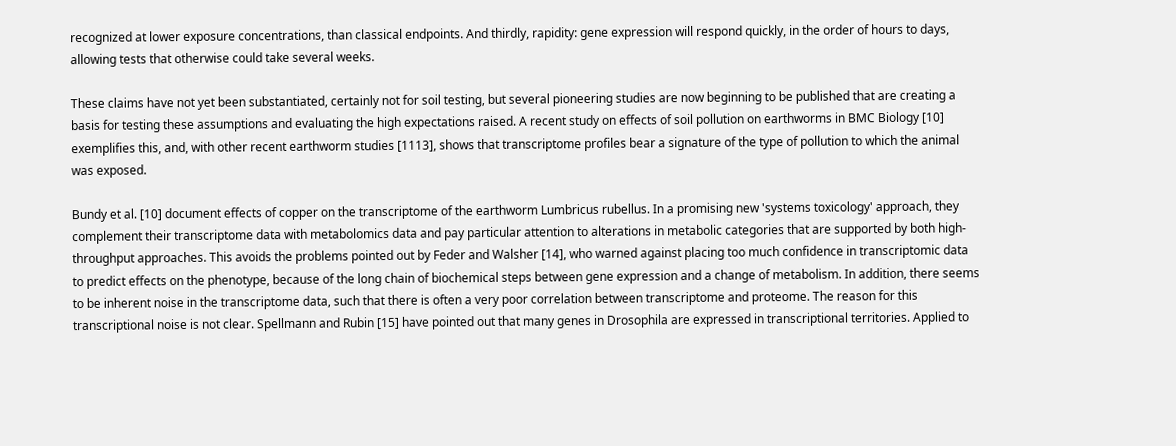recognized at lower exposure concentrations, than classical endpoints. And thirdly, rapidity: gene expression will respond quickly, in the order of hours to days, allowing tests that otherwise could take several weeks.

These claims have not yet been substantiated, certainly not for soil testing, but several pioneering studies are now beginning to be published that are creating a basis for testing these assumptions and evaluating the high expectations raised. A recent study on effects of soil pollution on earthworms in BMC Biology [10] exemplifies this, and, with other recent earthworm studies [1113], shows that transcriptome profiles bear a signature of the type of pollution to which the animal was exposed.

Bundy et al. [10] document effects of copper on the transcriptome of the earthworm Lumbricus rubellus. In a promising new 'systems toxicology' approach, they complement their transcriptome data with metabolomics data and pay particular attention to alterations in metabolic categories that are supported by both high-throughput approaches. This avoids the problems pointed out by Feder and Walsher [14], who warned against placing too much confidence in transcriptomic data to predict effects on the phenotype, because of the long chain of biochemical steps between gene expression and a change of metabolism. In addition, there seems to be inherent noise in the transcriptome data, such that there is often a very poor correlation between transcriptome and proteome. The reason for this transcriptional noise is not clear. Spellmann and Rubin [15] have pointed out that many genes in Drosophila are expressed in transcriptional territories. Applied to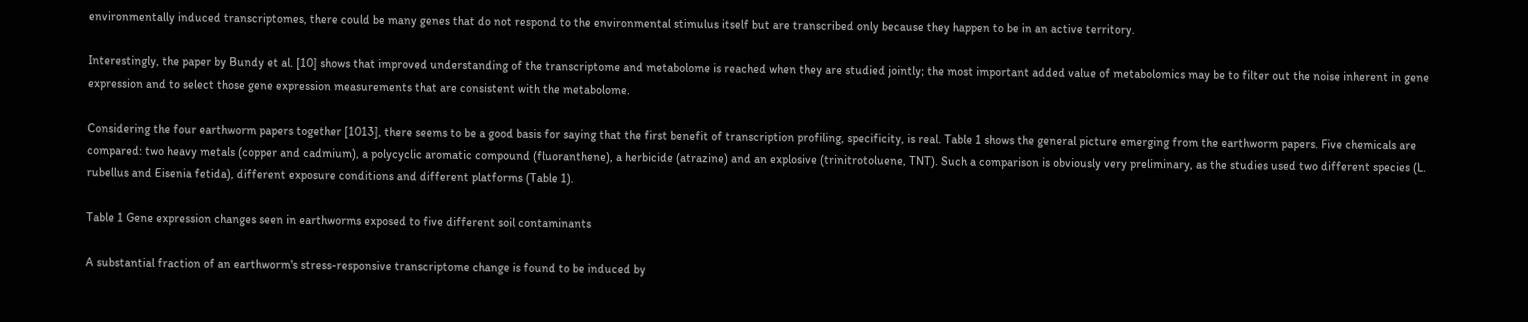environmentally induced transcriptomes, there could be many genes that do not respond to the environmental stimulus itself but are transcribed only because they happen to be in an active territory.

Interestingly, the paper by Bundy et al. [10] shows that improved understanding of the transcriptome and metabolome is reached when they are studied jointly; the most important added value of metabolomics may be to filter out the noise inherent in gene expression and to select those gene expression measurements that are consistent with the metabolome.

Considering the four earthworm papers together [1013], there seems to be a good basis for saying that the first benefit of transcription profiling, specificity, is real. Table 1 shows the general picture emerging from the earthworm papers. Five chemicals are compared: two heavy metals (copper and cadmium), a polycyclic aromatic compound (fluoranthene), a herbicide (atrazine) and an explosive (trinitrotoluene, TNT). Such a comparison is obviously very preliminary, as the studies used two different species (L. rubellus and Eisenia fetida), different exposure conditions and different platforms (Table 1).

Table 1 Gene expression changes seen in earthworms exposed to five different soil contaminants

A substantial fraction of an earthworm's stress-responsive transcriptome change is found to be induced by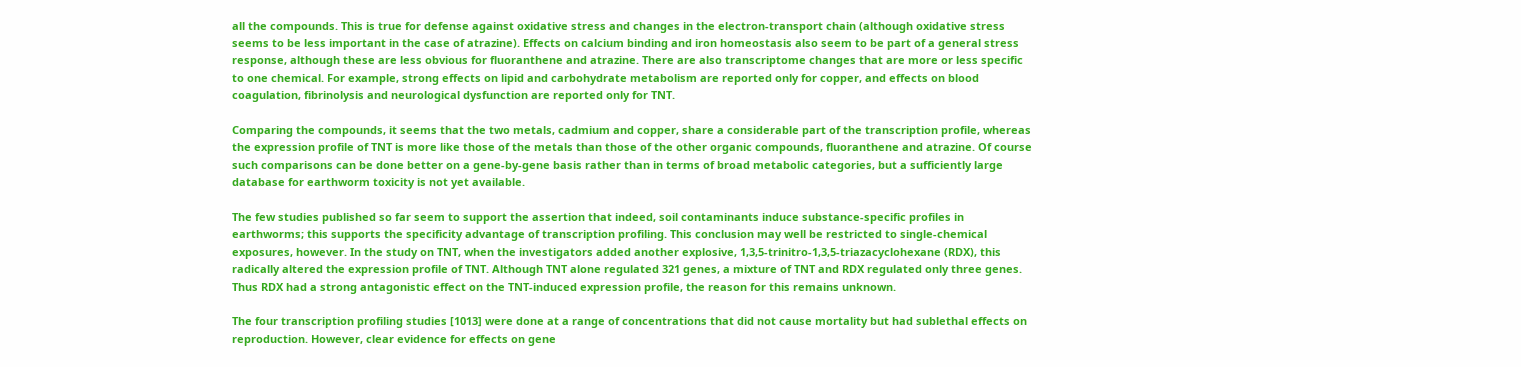all the compounds. This is true for defense against oxidative stress and changes in the electron-transport chain (although oxidative stress seems to be less important in the case of atrazine). Effects on calcium binding and iron homeostasis also seem to be part of a general stress response, although these are less obvious for fluoranthene and atrazine. There are also transcriptome changes that are more or less specific to one chemical. For example, strong effects on lipid and carbohydrate metabolism are reported only for copper, and effects on blood coagulation, fibrinolysis and neurological dysfunction are reported only for TNT.

Comparing the compounds, it seems that the two metals, cadmium and copper, share a considerable part of the transcription profile, whereas the expression profile of TNT is more like those of the metals than those of the other organic compounds, fluoranthene and atrazine. Of course such comparisons can be done better on a gene-by-gene basis rather than in terms of broad metabolic categories, but a sufficiently large database for earthworm toxicity is not yet available.

The few studies published so far seem to support the assertion that indeed, soil contaminants induce substance-specific profiles in earthworms; this supports the specificity advantage of transcription profiling. This conclusion may well be restricted to single-chemical exposures, however. In the study on TNT, when the investigators added another explosive, 1,3,5-trinitro-1,3,5-triazacyclohexane (RDX), this radically altered the expression profile of TNT. Although TNT alone regulated 321 genes, a mixture of TNT and RDX regulated only three genes. Thus RDX had a strong antagonistic effect on the TNT-induced expression profile, the reason for this remains unknown.

The four transcription profiling studies [1013] were done at a range of concentrations that did not cause mortality but had sublethal effects on reproduction. However, clear evidence for effects on gene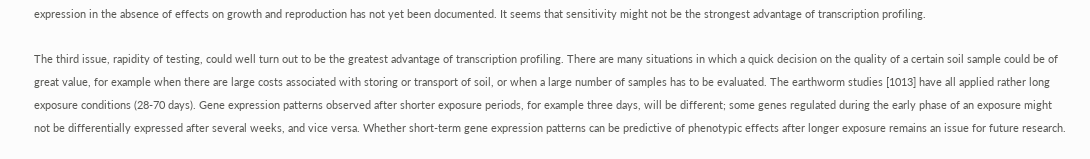expression in the absence of effects on growth and reproduction has not yet been documented. It seems that sensitivity might not be the strongest advantage of transcription profiling.

The third issue, rapidity of testing, could well turn out to be the greatest advantage of transcription profiling. There are many situations in which a quick decision on the quality of a certain soil sample could be of great value, for example when there are large costs associated with storing or transport of soil, or when a large number of samples has to be evaluated. The earthworm studies [1013] have all applied rather long exposure conditions (28-70 days). Gene expression patterns observed after shorter exposure periods, for example three days, will be different; some genes regulated during the early phase of an exposure might not be differentially expressed after several weeks, and vice versa. Whether short-term gene expression patterns can be predictive of phenotypic effects after longer exposure remains an issue for future research.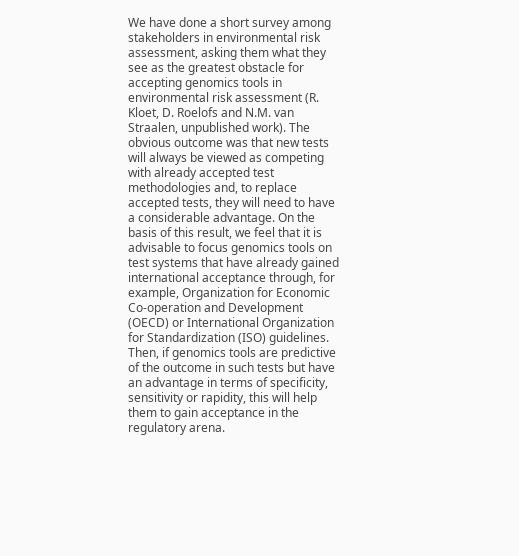We have done a short survey among stakeholders in environmental risk assessment, asking them what they see as the greatest obstacle for accepting genomics tools in environmental risk assessment (R. Kloet, D. Roelofs and N.M. van Straalen, unpublished work). The obvious outcome was that new tests will always be viewed as competing with already accepted test methodologies and, to replace accepted tests, they will need to have a considerable advantage. On the basis of this result, we feel that it is advisable to focus genomics tools on test systems that have already gained international acceptance through, for example, Organization for Economic Co-operation and Development (OECD) or International Organization for Standardization (ISO) guidelines. Then, if genomics tools are predictive of the outcome in such tests but have an advantage in terms of specificity, sensitivity or rapidity, this will help them to gain acceptance in the regulatory arena.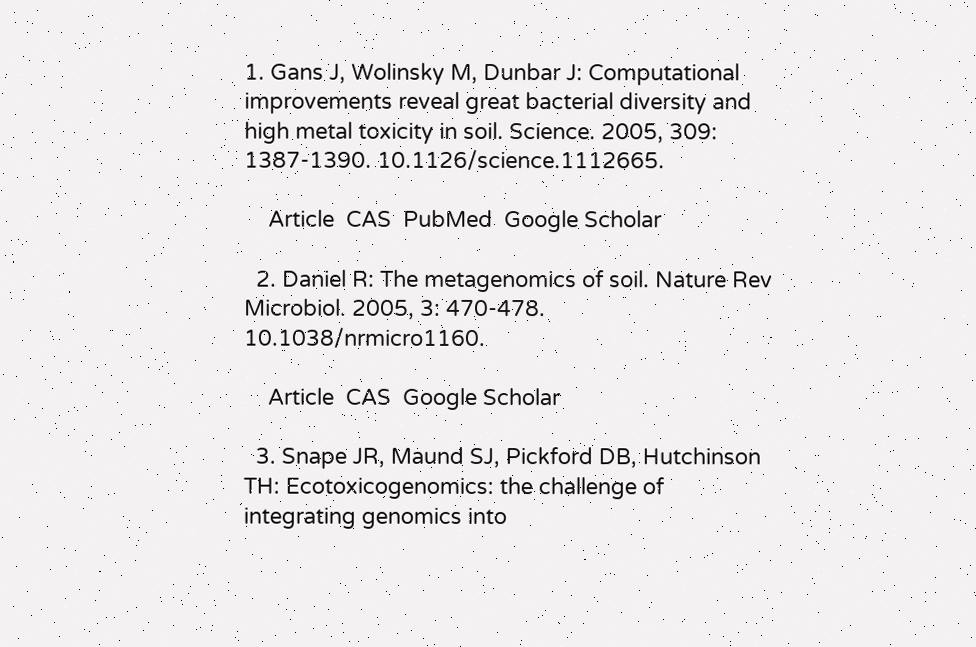1. Gans J, Wolinsky M, Dunbar J: Computational improvements reveal great bacterial diversity and high metal toxicity in soil. Science. 2005, 309: 1387-1390. 10.1126/science.1112665.

    Article  CAS  PubMed  Google Scholar

  2. Daniel R: The metagenomics of soil. Nature Rev Microbiol. 2005, 3: 470-478. 10.1038/nrmicro1160.

    Article  CAS  Google Scholar

  3. Snape JR, Maund SJ, Pickford DB, Hutchinson TH: Ecotoxicogenomics: the challenge of integrating genomics into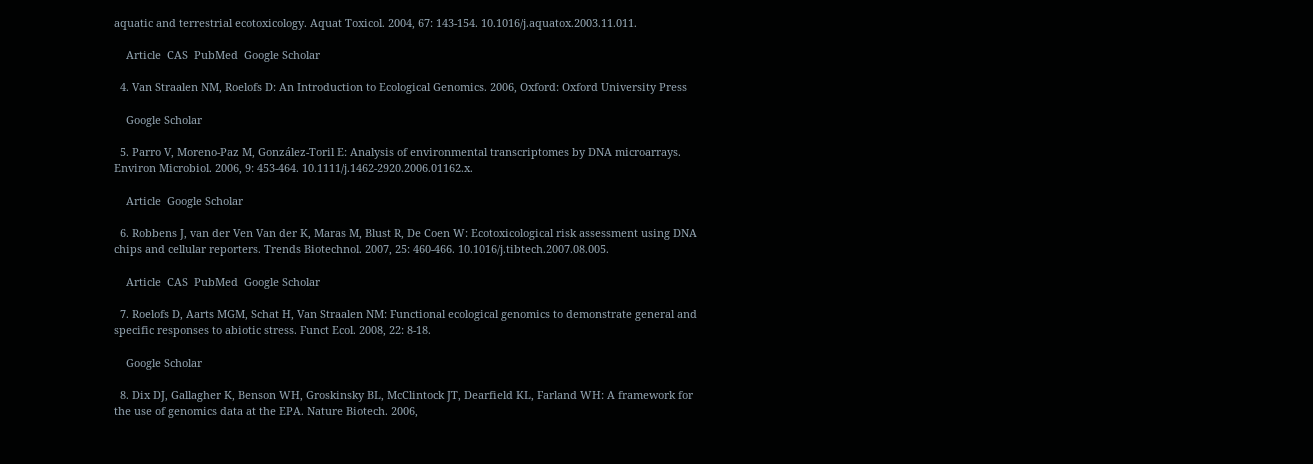aquatic and terrestrial ecotoxicology. Aquat Toxicol. 2004, 67: 143-154. 10.1016/j.aquatox.2003.11.011.

    Article  CAS  PubMed  Google Scholar

  4. Van Straalen NM, Roelofs D: An Introduction to Ecological Genomics. 2006, Oxford: Oxford University Press

    Google Scholar

  5. Parro V, Moreno-Paz M, González-Toril E: Analysis of environmental transcriptomes by DNA microarrays. Environ Microbiol. 2006, 9: 453-464. 10.1111/j.1462-2920.2006.01162.x.

    Article  Google Scholar

  6. Robbens J, van der Ven Van der K, Maras M, Blust R, De Coen W: Ecotoxicological risk assessment using DNA chips and cellular reporters. Trends Biotechnol. 2007, 25: 460-466. 10.1016/j.tibtech.2007.08.005.

    Article  CAS  PubMed  Google Scholar

  7. Roelofs D, Aarts MGM, Schat H, Van Straalen NM: Functional ecological genomics to demonstrate general and specific responses to abiotic stress. Funct Ecol. 2008, 22: 8-18.

    Google Scholar

  8. Dix DJ, Gallagher K, Benson WH, Groskinsky BL, McClintock JT, Dearfield KL, Farland WH: A framework for the use of genomics data at the EPA. Nature Biotech. 2006,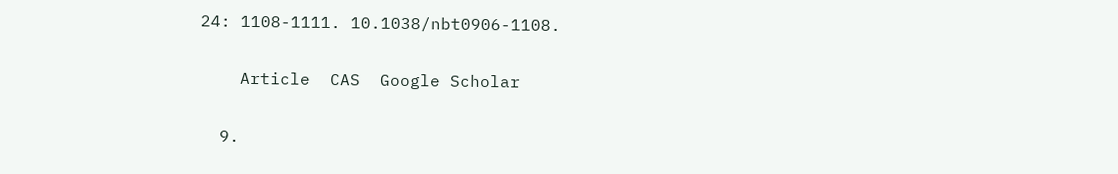24: 1108-1111. 10.1038/nbt0906-1108.

    Article  CAS  Google Scholar

  9.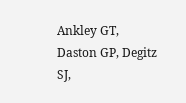Ankley GT, Daston GP, Degitz SJ,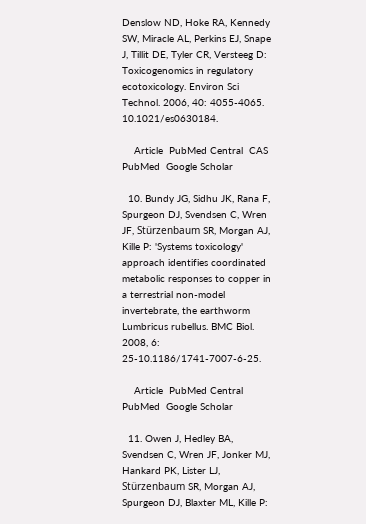Denslow ND, Hoke RA, Kennedy SW, Miracle AL, Perkins EJ, Snape J, Tillit DE, Tyler CR, Versteeg D: Toxicogenomics in regulatory ecotoxicology. Environ Sci Technol. 2006, 40: 4055-4065. 10.1021/es0630184.

    Article  PubMed Central  CAS  PubMed  Google Scholar

  10. Bundy JG, Sidhu JK, Rana F, Spurgeon DJ, Svendsen C, Wren JF, Stürzenbaum SR, Morgan AJ, Kille P: 'Systems toxicology' approach identifies coordinated metabolic responses to copper in a terrestrial non-model invertebrate, the earthworm Lumbricus rubellus. BMC Biol. 2008, 6: 25-10.1186/1741-7007-6-25.

    Article  PubMed Central  PubMed  Google Scholar

  11. Owen J, Hedley BA, Svendsen C, Wren JF, Jonker MJ, Hankard PK, Lister LJ, Stürzenbaum SR, Morgan AJ, Spurgeon DJ, Blaxter ML, Kille P: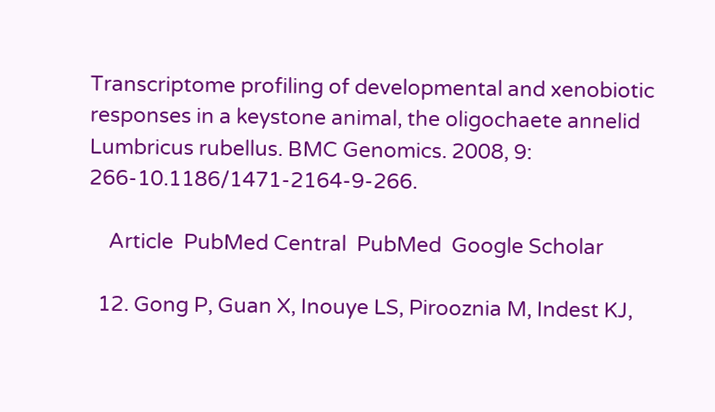Transcriptome profiling of developmental and xenobiotic responses in a keystone animal, the oligochaete annelid Lumbricus rubellus. BMC Genomics. 2008, 9: 266-10.1186/1471-2164-9-266.

    Article  PubMed Central  PubMed  Google Scholar

  12. Gong P, Guan X, Inouye LS, Pirooznia M, Indest KJ,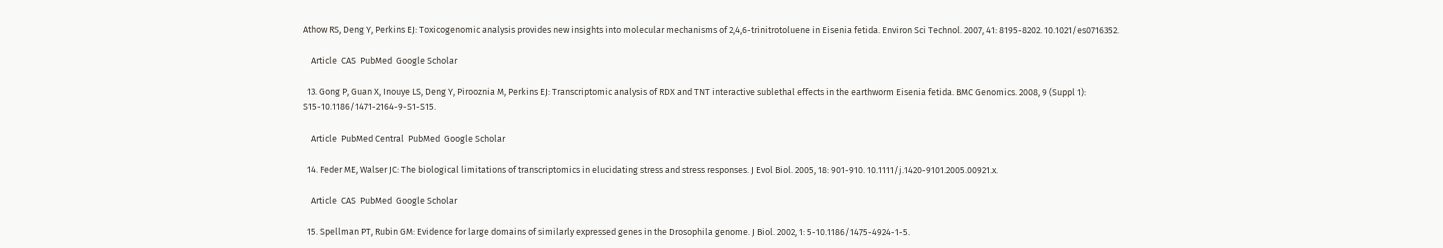Athow RS, Deng Y, Perkins EJ: Toxicogenomic analysis provides new insights into molecular mechanisms of 2,4,6-trinitrotoluene in Eisenia fetida. Environ Sci Technol. 2007, 41: 8195-8202. 10.1021/es0716352.

    Article  CAS  PubMed  Google Scholar

  13. Gong P, Guan X, Inouye LS, Deng Y, Pirooznia M, Perkins EJ: Transcriptomic analysis of RDX and TNT interactive sublethal effects in the earthworm Eisenia fetida. BMC Genomics. 2008, 9 (Suppl 1): S15-10.1186/1471-2164-9-S1-S15.

    Article  PubMed Central  PubMed  Google Scholar

  14. Feder ME, Walser JC: The biological limitations of transcriptomics in elucidating stress and stress responses. J Evol Biol. 2005, 18: 901-910. 10.1111/j.1420-9101.2005.00921.x.

    Article  CAS  PubMed  Google Scholar

  15. Spellman PT, Rubin GM: Evidence for large domains of similarly expressed genes in the Drosophila genome. J Biol. 2002, 1: 5-10.1186/1475-4924-1-5.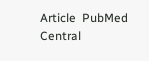Article  PubMed Central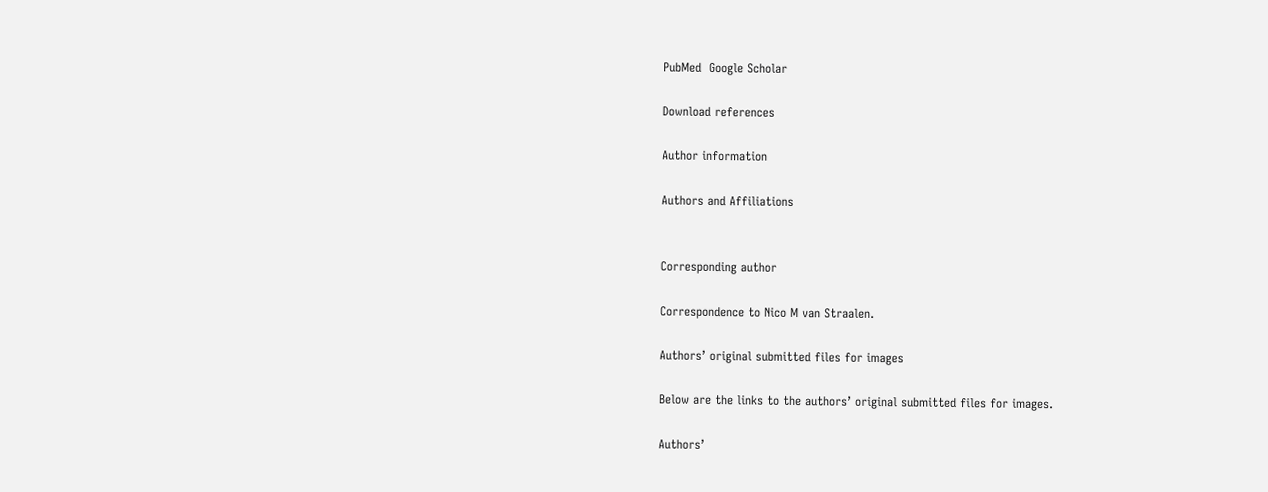PubMed  Google Scholar

Download references

Author information

Authors and Affiliations


Corresponding author

Correspondence to Nico M van Straalen.

Authors’ original submitted files for images

Below are the links to the authors’ original submitted files for images.

Authors’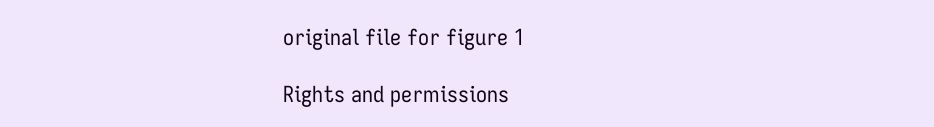original file for figure 1

Rights and permissions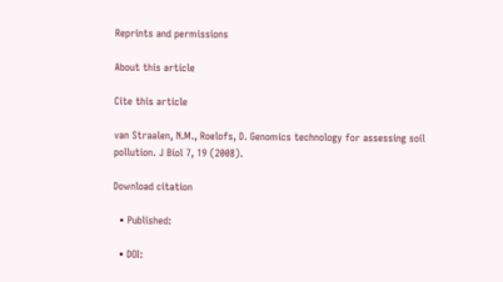Reprints and permissions

About this article

Cite this article

van Straalen, N.M., Roelofs, D. Genomics technology for assessing soil pollution. J Biol 7, 19 (2008).

Download citation

  • Published:

  • DOI: